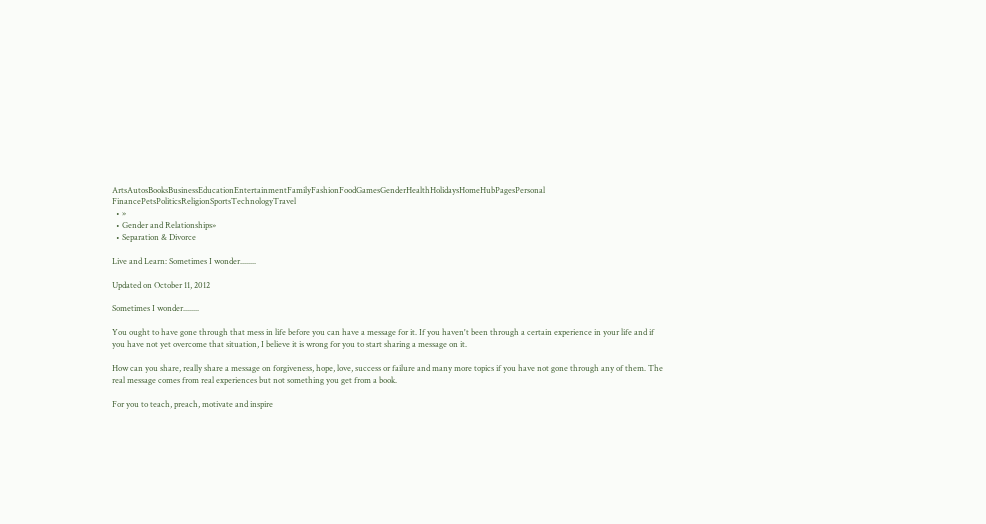ArtsAutosBooksBusinessEducationEntertainmentFamilyFashionFoodGamesGenderHealthHolidaysHomeHubPagesPersonal FinancePetsPoliticsReligionSportsTechnologyTravel
  • »
  • Gender and Relationships»
  • Separation & Divorce

Live and Learn: Sometimes I wonder........

Updated on October 11, 2012

Sometimes I wonder........

You ought to have gone through that mess in life before you can have a message for it. If you haven't been through a certain experience in your life and if you have not yet overcome that situation, I believe it is wrong for you to start sharing a message on it.

How can you share, really share a message on forgiveness, hope, love, success or failure and many more topics if you have not gone through any of them. The real message comes from real experiences but not something you get from a book.

For you to teach, preach, motivate and inspire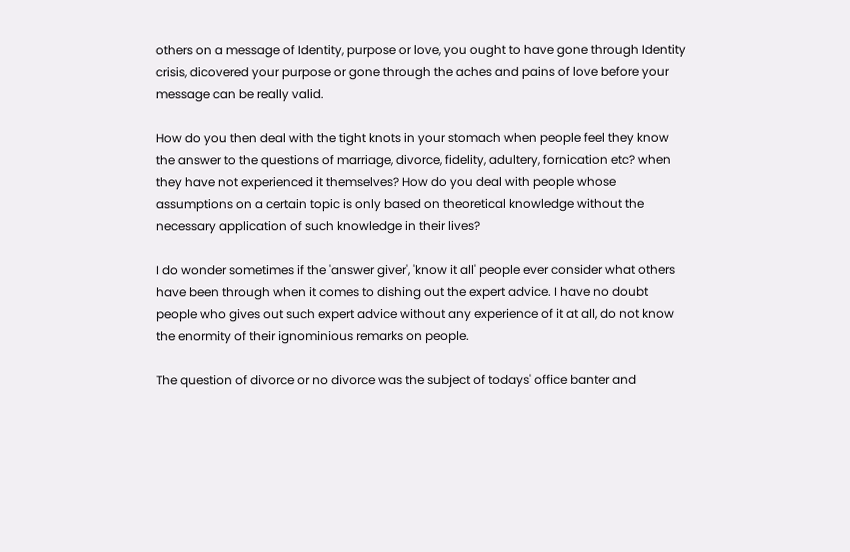others on a message of Identity, purpose or love, you ought to have gone through Identity crisis, dicovered your purpose or gone through the aches and pains of love before your message can be really valid.

How do you then deal with the tight knots in your stomach when people feel they know the answer to the questions of marriage, divorce, fidelity, adultery, fornication etc? when they have not experienced it themselves? How do you deal with people whose assumptions on a certain topic is only based on theoretical knowledge without the necessary application of such knowledge in their lives?

I do wonder sometimes if the 'answer giver', 'know it all' people ever consider what others have been through when it comes to dishing out the expert advice. I have no doubt people who gives out such expert advice without any experience of it at all, do not know the enormity of their ignominious remarks on people.

The question of divorce or no divorce was the subject of todays' office banter and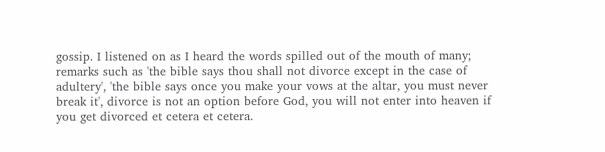gossip. I listened on as I heard the words spilled out of the mouth of many; remarks such as 'the bible says thou shall not divorce except in the case of adultery', 'the bible says once you make your vows at the altar, you must never break it', divorce is not an option before God, you will not enter into heaven if you get divorced et cetera et cetera.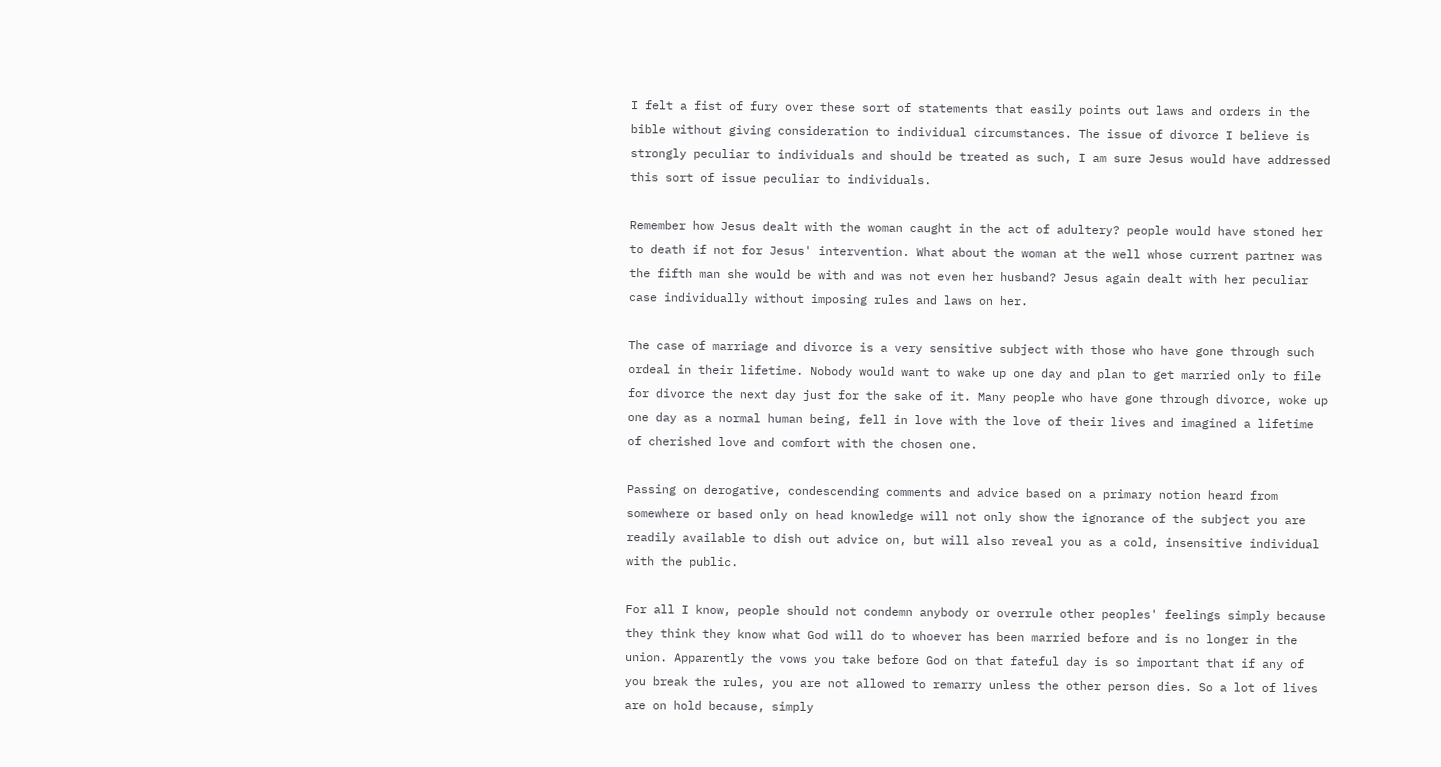I felt a fist of fury over these sort of statements that easily points out laws and orders in the bible without giving consideration to individual circumstances. The issue of divorce I believe is strongly peculiar to individuals and should be treated as such, I am sure Jesus would have addressed this sort of issue peculiar to individuals.

Remember how Jesus dealt with the woman caught in the act of adultery? people would have stoned her to death if not for Jesus' intervention. What about the woman at the well whose current partner was the fifth man she would be with and was not even her husband? Jesus again dealt with her peculiar case individually without imposing rules and laws on her.

The case of marriage and divorce is a very sensitive subject with those who have gone through such ordeal in their lifetime. Nobody would want to wake up one day and plan to get married only to file for divorce the next day just for the sake of it. Many people who have gone through divorce, woke up one day as a normal human being, fell in love with the love of their lives and imagined a lifetime of cherished love and comfort with the chosen one.

Passing on derogative, condescending comments and advice based on a primary notion heard from somewhere or based only on head knowledge will not only show the ignorance of the subject you are readily available to dish out advice on, but will also reveal you as a cold, insensitive individual with the public.

For all I know, people should not condemn anybody or overrule other peoples' feelings simply because they think they know what God will do to whoever has been married before and is no longer in the union. Apparently the vows you take before God on that fateful day is so important that if any of you break the rules, you are not allowed to remarry unless the other person dies. So a lot of lives are on hold because, simply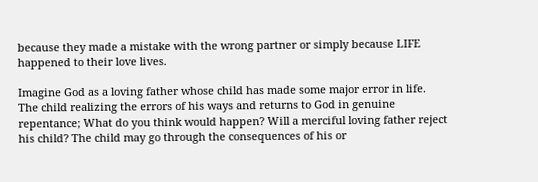because they made a mistake with the wrong partner or simply because LIFE happened to their love lives.

Imagine God as a loving father whose child has made some major error in life. The child realizing the errors of his ways and returns to God in genuine repentance; What do you think would happen? Will a merciful loving father reject his child? The child may go through the consequences of his or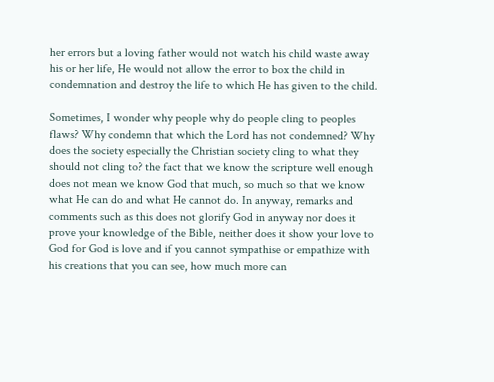her errors but a loving father would not watch his child waste away his or her life, He would not allow the error to box the child in condemnation and destroy the life to which He has given to the child.

Sometimes, I wonder why people why do people cling to peoples flaws? Why condemn that which the Lord has not condemned? Why does the society especially the Christian society cling to what they should not cling to? the fact that we know the scripture well enough does not mean we know God that much, so much so that we know what He can do and what He cannot do. In anyway, remarks and comments such as this does not glorify God in anyway nor does it prove your knowledge of the Bible, neither does it show your love to God for God is love and if you cannot sympathise or empathize with his creations that you can see, how much more can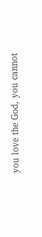you love the God, you cannot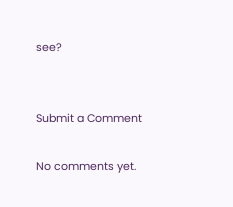see?


Submit a Comment

No comments yet.